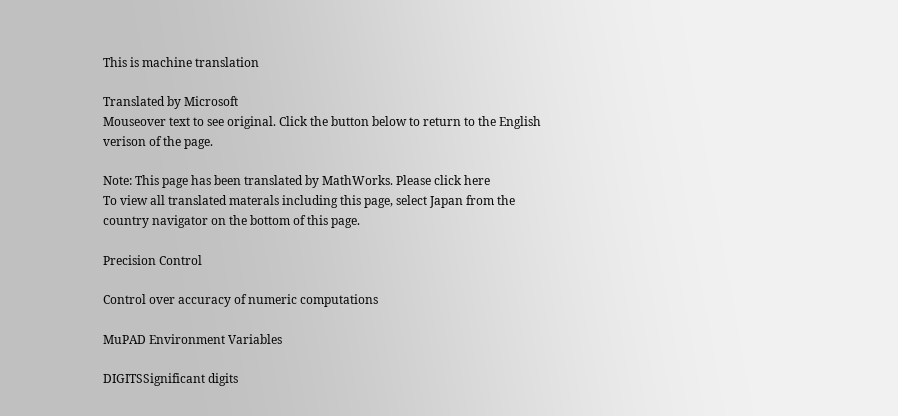This is machine translation

Translated by Microsoft
Mouseover text to see original. Click the button below to return to the English verison of the page.

Note: This page has been translated by MathWorks. Please click here
To view all translated materals including this page, select Japan from the country navigator on the bottom of this page.

Precision Control

Control over accuracy of numeric computations

MuPAD Environment Variables

DIGITSSignificant digits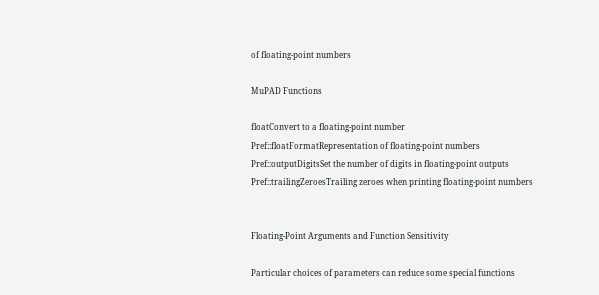of floating-point numbers

MuPAD Functions

floatConvert to a floating-point number
Pref::floatFormatRepresentation of floating-point numbers
Pref::outputDigitsSet the number of digits in floating-point outputs
Pref::trailingZeroesTrailing zeroes when printing floating-point numbers


Floating-Point Arguments and Function Sensitivity

Particular choices of parameters can reduce some special functions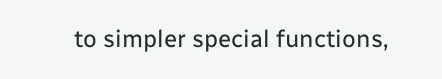to simpler special functions,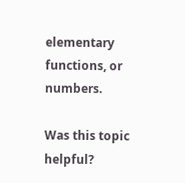elementary functions, or numbers.

Was this topic helpful?